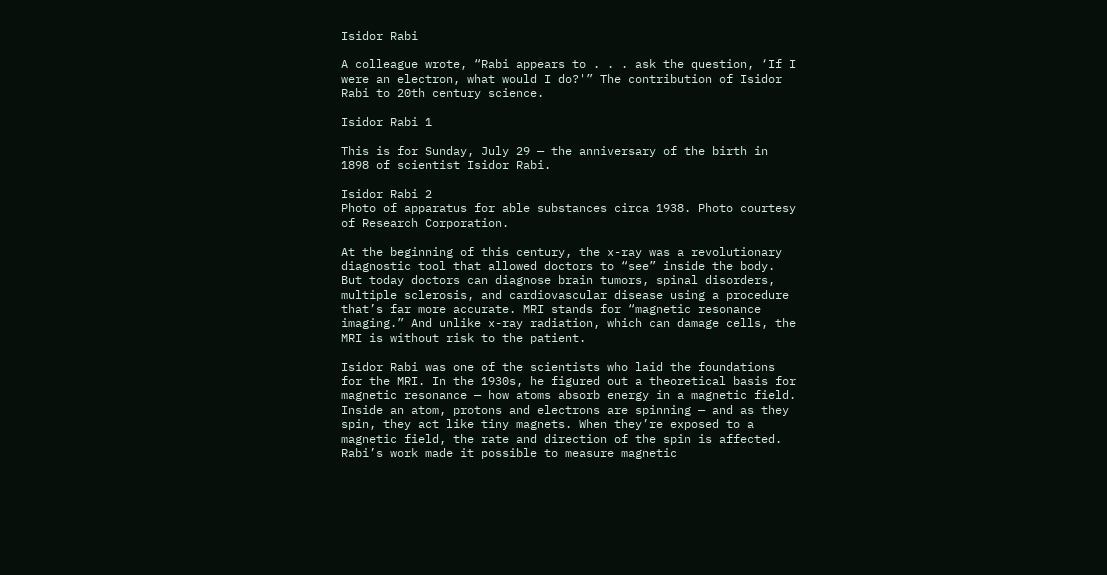Isidor Rabi

A colleague wrote, “Rabi appears to . . . ask the question, ‘If I were an electron, what would I do?'” The contribution of Isidor Rabi to 20th century science.

Isidor Rabi 1

This is for Sunday, July 29 — the anniversary of the birth in 1898 of scientist Isidor Rabi.

Isidor Rabi 2
Photo of apparatus for able substances circa 1938. Photo courtesy of Research Corporation.

At the beginning of this century, the x-ray was a revolutionary diagnostic tool that allowed doctors to “see” inside the body. But today doctors can diagnose brain tumors, spinal disorders, multiple sclerosis, and cardiovascular disease using a procedure that’s far more accurate. MRI stands for “magnetic resonance imaging.” And unlike x-ray radiation, which can damage cells, the MRI is without risk to the patient.

Isidor Rabi was one of the scientists who laid the foundations for the MRI. In the 1930s, he figured out a theoretical basis for magnetic resonance — how atoms absorb energy in a magnetic field. Inside an atom, protons and electrons are spinning — and as they spin, they act like tiny magnets. When they’re exposed to a magnetic field, the rate and direction of the spin is affected. Rabi’s work made it possible to measure magnetic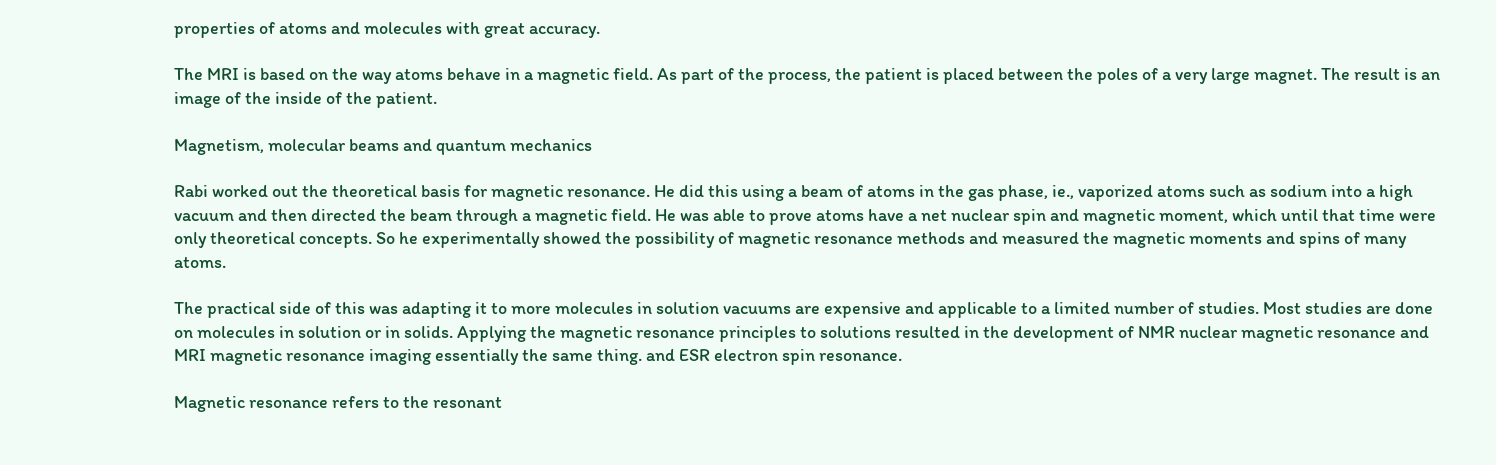properties of atoms and molecules with great accuracy.

The MRI is based on the way atoms behave in a magnetic field. As part of the process, the patient is placed between the poles of a very large magnet. The result is an image of the inside of the patient.

Magnetism, molecular beams and quantum mechanics

Rabi worked out the theoretical basis for magnetic resonance. He did this using a beam of atoms in the gas phase, ie., vaporized atoms such as sodium into a high vacuum and then directed the beam through a magnetic field. He was able to prove atoms have a net nuclear spin and magnetic moment, which until that time were only theoretical concepts. So he experimentally showed the possibility of magnetic resonance methods and measured the magnetic moments and spins of many atoms.

The practical side of this was adapting it to more molecules in solution vacuums are expensive and applicable to a limited number of studies. Most studies are done on molecules in solution or in solids. Applying the magnetic resonance principles to solutions resulted in the development of NMR nuclear magnetic resonance and MRI magnetic resonance imaging essentially the same thing. and ESR electron spin resonance.

Magnetic resonance refers to the resonant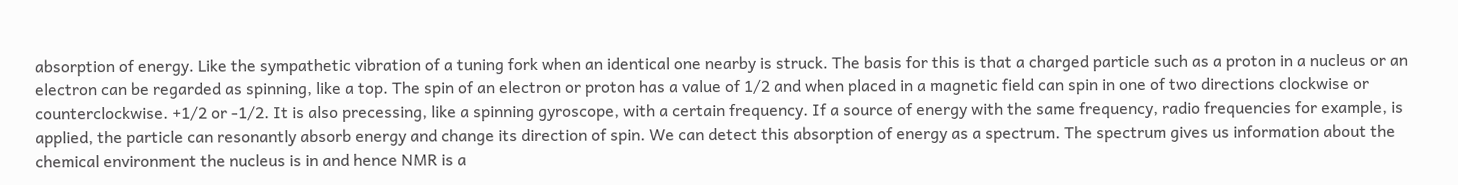absorption of energy. Like the sympathetic vibration of a tuning fork when an identical one nearby is struck. The basis for this is that a charged particle such as a proton in a nucleus or an electron can be regarded as spinning, like a top. The spin of an electron or proton has a value of 1/2 and when placed in a magnetic field can spin in one of two directions clockwise or counterclockwise. +1/2 or -1/2. It is also precessing, like a spinning gyroscope, with a certain frequency. If a source of energy with the same frequency, radio frequencies for example, is applied, the particle can resonantly absorb energy and change its direction of spin. We can detect this absorption of energy as a spectrum. The spectrum gives us information about the chemical environment the nucleus is in and hence NMR is a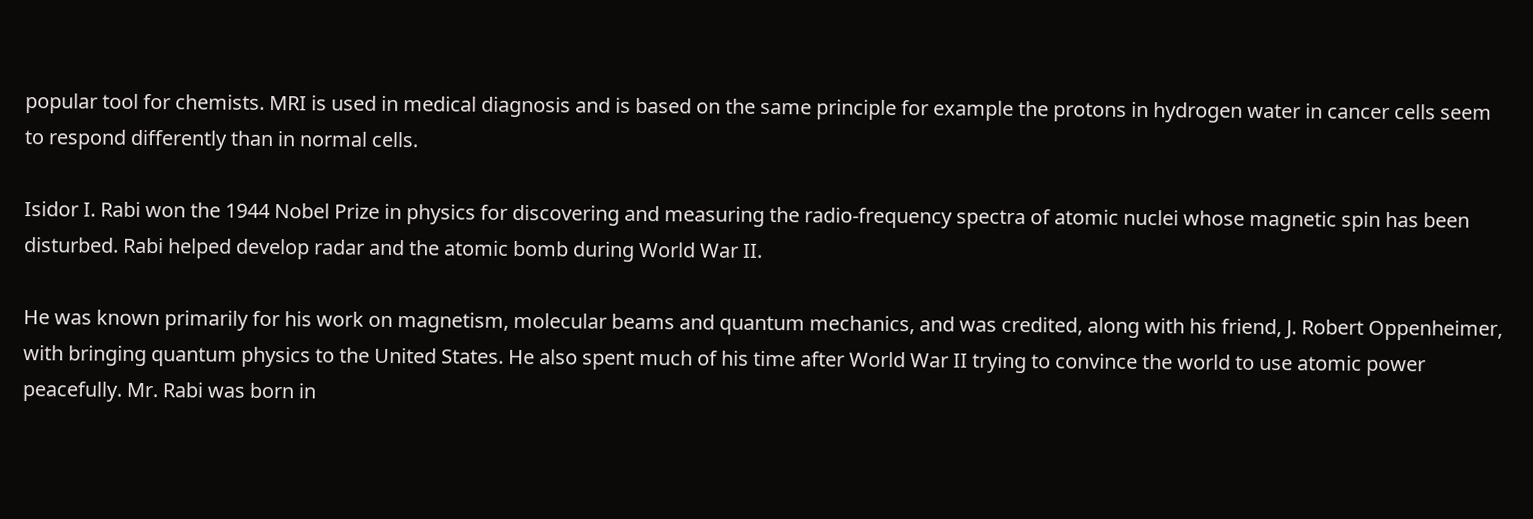popular tool for chemists. MRI is used in medical diagnosis and is based on the same principle for example the protons in hydrogen water in cancer cells seem to respond differently than in normal cells.

Isidor I. Rabi won the 1944 Nobel Prize in physics for discovering and measuring the radio-frequency spectra of atomic nuclei whose magnetic spin has been disturbed. Rabi helped develop radar and the atomic bomb during World War II.

He was known primarily for his work on magnetism, molecular beams and quantum mechanics, and was credited, along with his friend, J. Robert Oppenheimer, with bringing quantum physics to the United States. He also spent much of his time after World War II trying to convince the world to use atomic power peacefully. Mr. Rabi was born in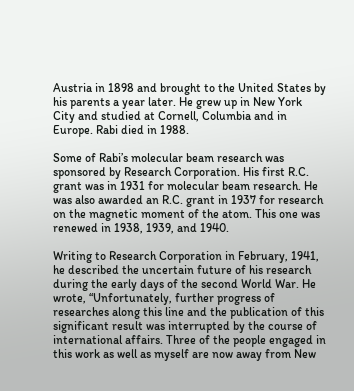Austria in 1898 and brought to the United States by his parents a year later. He grew up in New York City and studied at Cornell, Columbia and in Europe. Rabi died in 1988.

Some of Rabi’s molecular beam research was sponsored by Research Corporation. His first R.C. grant was in 1931 for molecular beam research. He was also awarded an R.C. grant in 1937 for research on the magnetic moment of the atom. This one was renewed in 1938, 1939, and 1940.

Writing to Research Corporation in February, 1941, he described the uncertain future of his research during the early days of the second World War. He wrote, “Unfortunately, further progress of researches along this line and the publication of this significant result was interrupted by the course of international affairs. Three of the people engaged in this work as well as myself are now away from New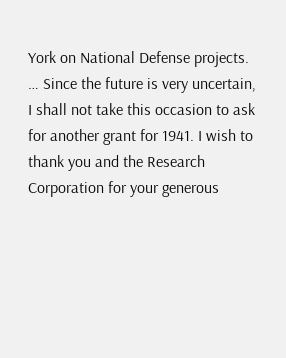York on National Defense projects. … Since the future is very uncertain, I shall not take this occasion to ask for another grant for 1941. I wish to thank you and the Research Corporation for your generous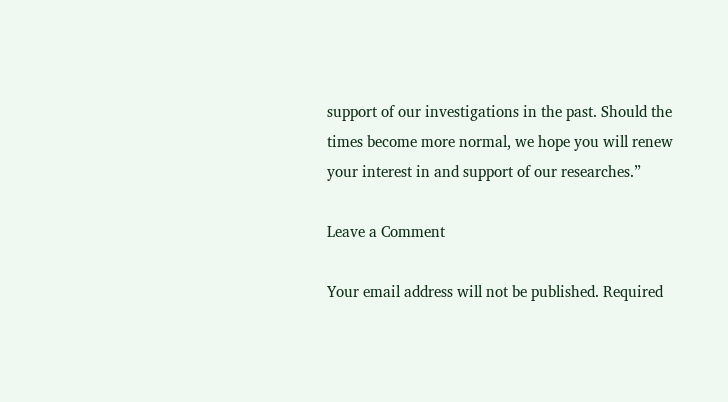support of our investigations in the past. Should the times become more normal, we hope you will renew your interest in and support of our researches.”

Leave a Comment

Your email address will not be published. Required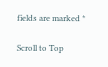fields are marked *

Scroll to Top